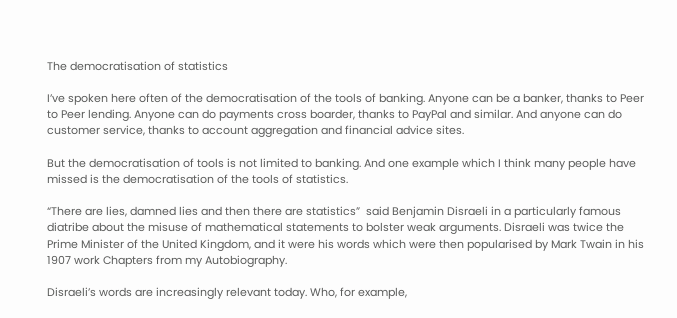The democratisation of statistics

I’ve spoken here often of the democratisation of the tools of banking. Anyone can be a banker, thanks to Peer to Peer lending. Anyone can do payments cross boarder, thanks to PayPal and similar. And anyone can do customer service, thanks to account aggregation and financial advice sites.

But the democratisation of tools is not limited to banking. And one example which I think many people have missed is the democratisation of the tools of statistics.

“There are lies, damned lies and then there are statistics”  said Benjamin Disraeli in a particularly famous diatribe about the misuse of mathematical statements to bolster weak arguments. Disraeli was twice the Prime Minister of the United Kingdom, and it were his words which were then popularised by Mark Twain in his 1907 work Chapters from my Autobiography.

Disraeli’s words are increasingly relevant today. Who, for example,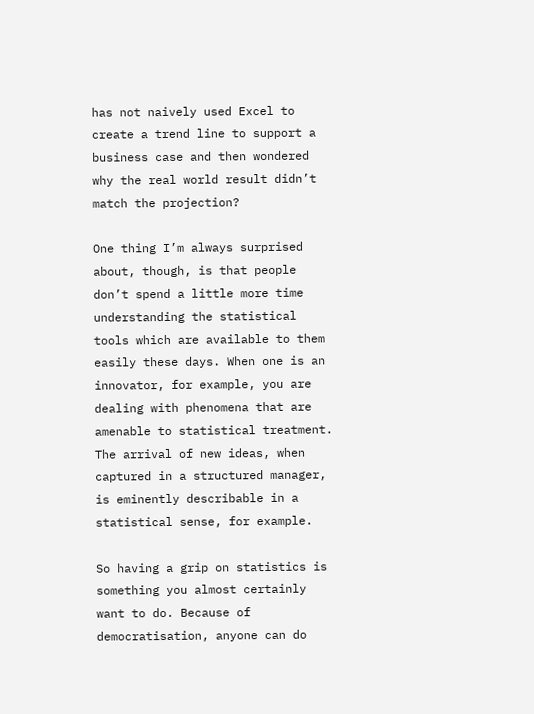has not naively used Excel to create a trend line to support a business case and then wondered why the real world result didn’t match the projection?

One thing I’m always surprised about, though, is that people don’t spend a little more time understanding the statistical tools which are available to them easily these days. When one is an innovator, for example, you are dealing with phenomena that are amenable to statistical treatment. The arrival of new ideas, when captured in a structured manager, is eminently describable in a statistical sense, for example.

So having a grip on statistics is something you almost certainly want to do. Because of democratisation, anyone can do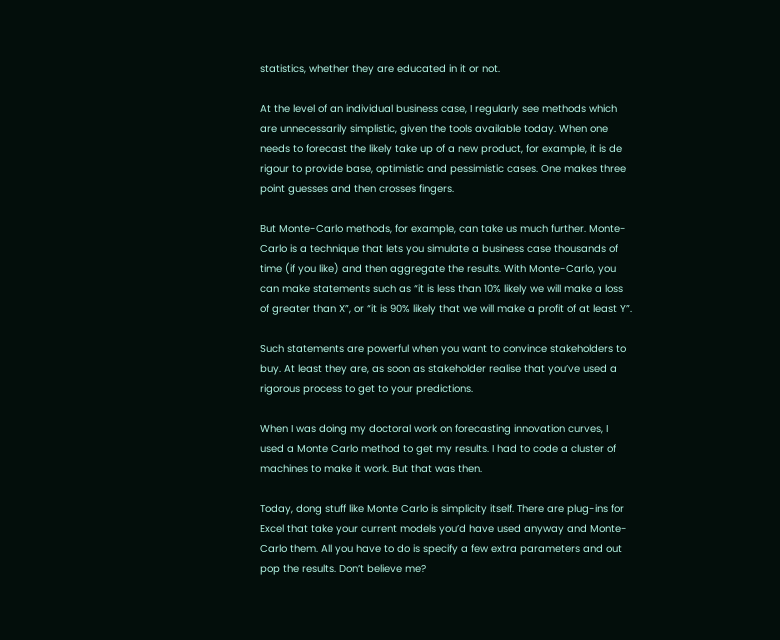statistics, whether they are educated in it or not.

At the level of an individual business case, I regularly see methods which are unnecessarily simplistic, given the tools available today. When one needs to forecast the likely take up of a new product, for example, it is de rigour to provide base, optimistic and pessimistic cases. One makes three point guesses and then crosses fingers.

But Monte-Carlo methods, for example, can take us much further. Monte-Carlo is a technique that lets you simulate a business case thousands of time (if you like) and then aggregate the results. With Monte-Carlo, you can make statements such as “it is less than 10% likely we will make a loss of greater than X”, or “it is 90% likely that we will make a profit of at least Y”.

Such statements are powerful when you want to convince stakeholders to buy. At least they are, as soon as stakeholder realise that you’ve used a rigorous process to get to your predictions.

When I was doing my doctoral work on forecasting innovation curves, I used a Monte Carlo method to get my results. I had to code a cluster of machines to make it work. But that was then.

Today, dong stuff like Monte Carlo is simplicity itself. There are plug-ins for Excel that take your current models you’d have used anyway and Monte-Carlo them. All you have to do is specify a few extra parameters and out pop the results. Don’t believe me?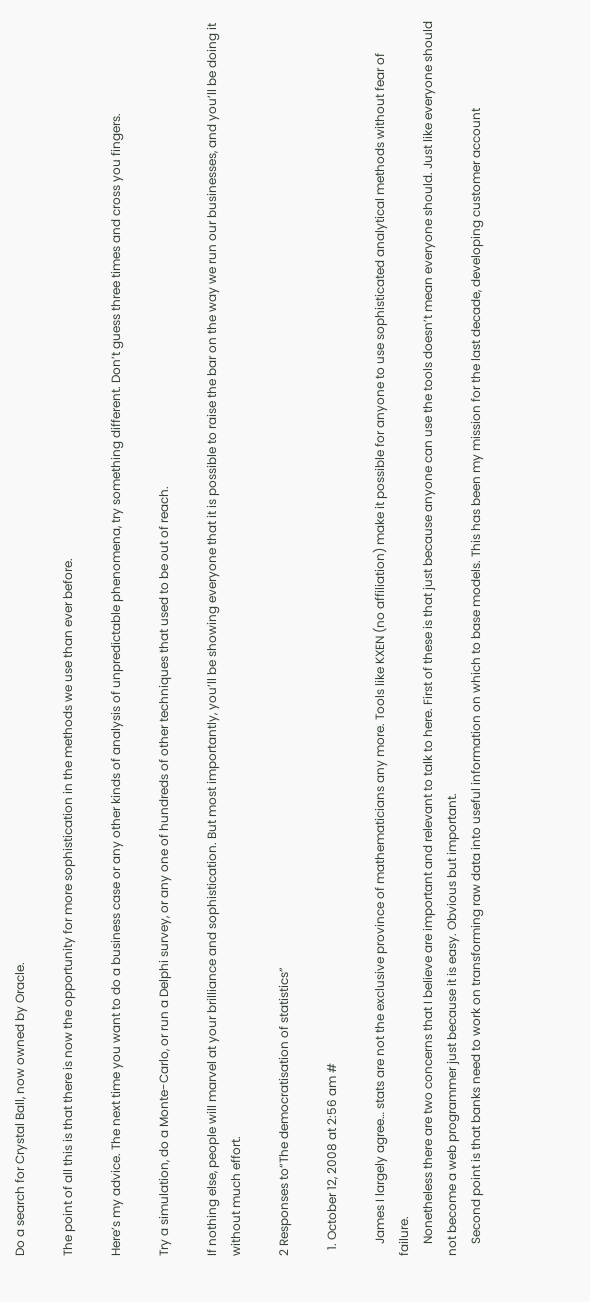Do a search for Crystal Ball, now owned by Oracle.

The point of all this is that there is now the opportunity for more sophistication in the methods we use than ever before.

Here’s my advice. The next time you want to do a business case or any other kinds of analysis of unpredictable phenomena, try something different. Don’t guess three times and cross you fingers.

Try a simulation, do a Monte-Carlo, or run a Delphi survey, or any one of hundreds of other techniques that used to be out of reach.

If nothing else, people will marvel at your brilliance and sophistication. But most importantly, you’ll be showing everyone that it is possible to raise the bar on the way we run our businesses, and you’ll be doing it without much effort.

2 Responses to“The democratisation of statistics”

  1. October 12, 2008 at 2:56 am #

    James I largely agree… stats are not the exclusive province of mathematicians any more. Tools like KXEN (no affiliation) make it possible for anyone to use sophisticated analytical methods without fear of failure.
    Nonetheless there are two concerns that I believe are important and relevant to talk to here. First of these is that just because anyone can use the tools doesn’t mean everyone should. Just like everyone should not become a web programmer just because it is easy. Obvious but important.
    Second point is that banks need to work on transforming raw data into useful information on which to base models. This has been my mission for the last decade, developing customer account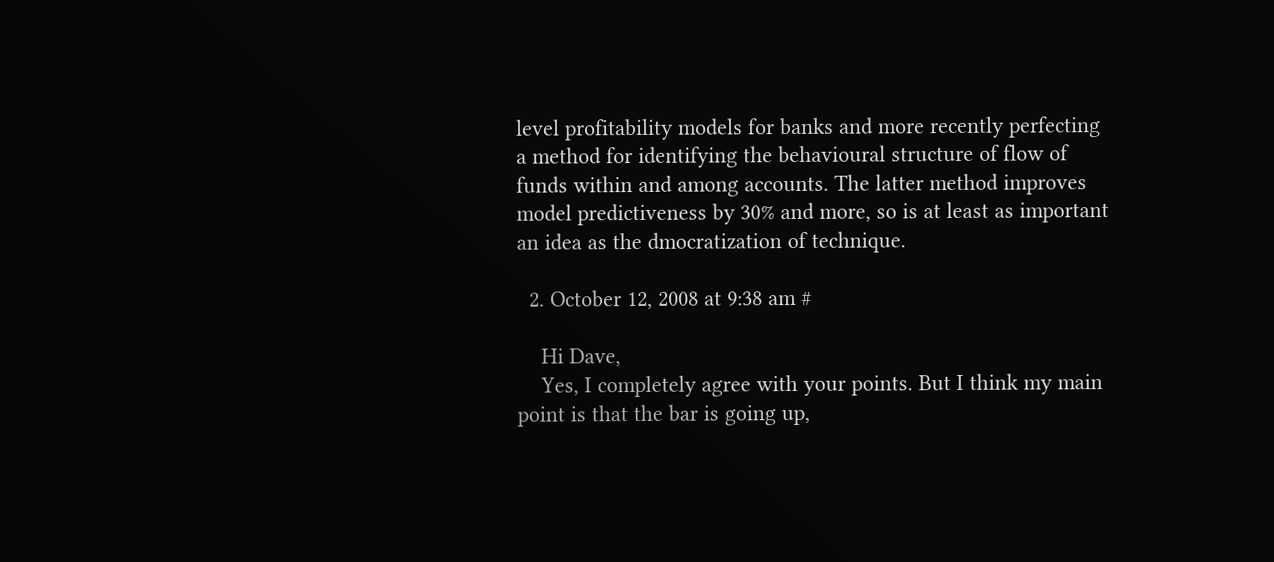level profitability models for banks and more recently perfecting a method for identifying the behavioural structure of flow of funds within and among accounts. The latter method improves model predictiveness by 30% and more, so is at least as important an idea as the dmocratization of technique.

  2. October 12, 2008 at 9:38 am #

    Hi Dave,
    Yes, I completely agree with your points. But I think my main point is that the bar is going up,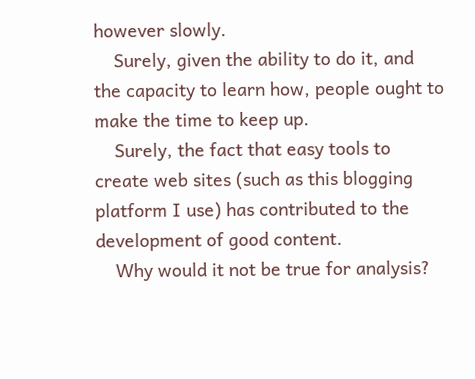however slowly.
    Surely, given the ability to do it, and the capacity to learn how, people ought to make the time to keep up.
    Surely, the fact that easy tools to create web sites (such as this blogging platform I use) has contributed to the development of good content.
    Why would it not be true for analysis?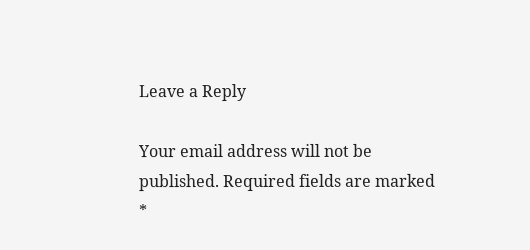Leave a Reply

Your email address will not be published. Required fields are marked *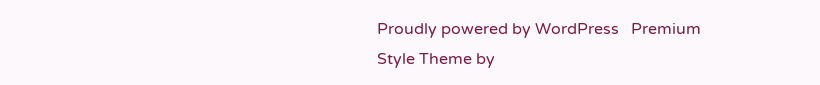Proudly powered by WordPress   Premium Style Theme by